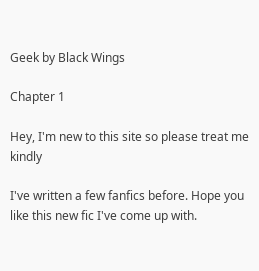Geek by Black Wings

Chapter 1

Hey, I'm new to this site so please treat me kindly

I've written a few fanfics before. Hope you like this new fic I've come up with.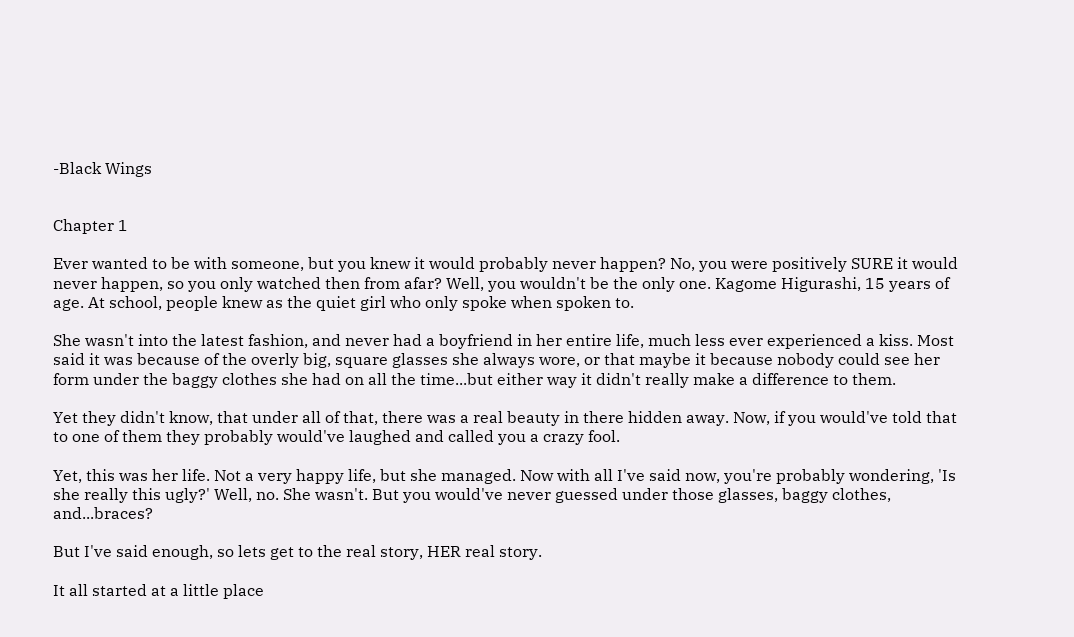-Black Wings


Chapter 1

Ever wanted to be with someone, but you knew it would probably never happen? No, you were positively SURE it would never happen, so you only watched then from afar? Well, you wouldn't be the only one. Kagome Higurashi, 15 years of age. At school, people knew as the quiet girl who only spoke when spoken to.

She wasn't into the latest fashion, and never had a boyfriend in her entire life, much less ever experienced a kiss. Most said it was because of the overly big, square glasses she always wore, or that maybe it because nobody could see her form under the baggy clothes she had on all the time...but either way it didn't really make a difference to them.

Yet they didn't know, that under all of that, there was a real beauty in there hidden away. Now, if you would've told that to one of them they probably would've laughed and called you a crazy fool.

Yet, this was her life. Not a very happy life, but she managed. Now with all I've said now, you're probably wondering, 'Is she really this ugly?' Well, no. She wasn't. But you would've never guessed under those glasses, baggy clothes, and...braces?

But I've said enough, so lets get to the real story, HER real story.

It all started at a little place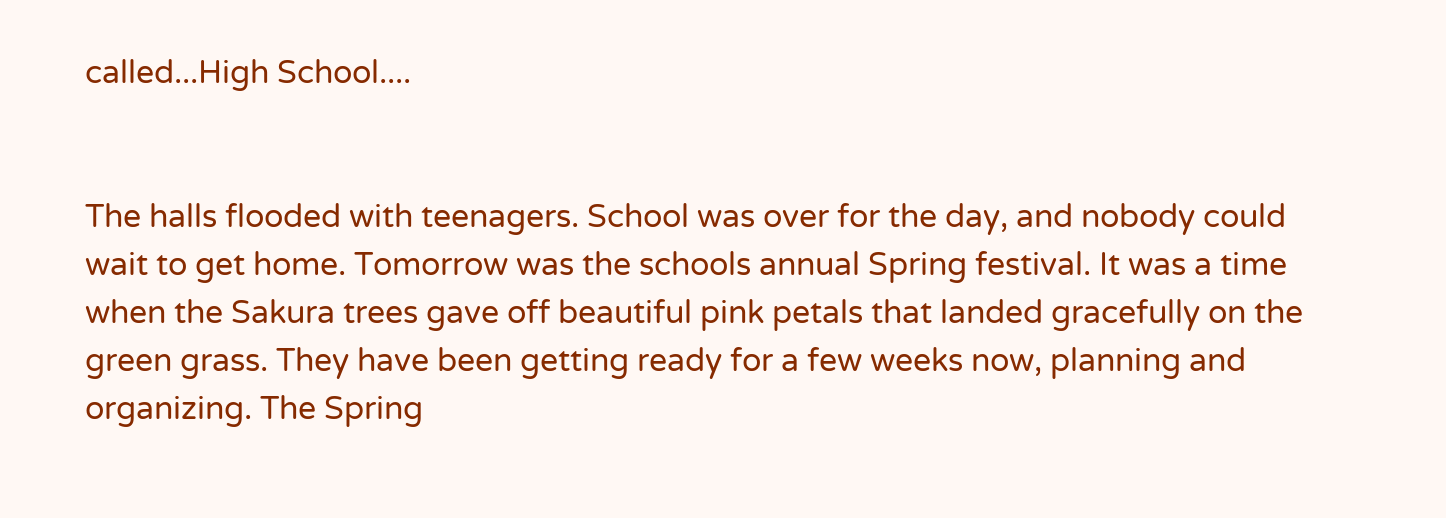called...High School....


The halls flooded with teenagers. School was over for the day, and nobody could wait to get home. Tomorrow was the schools annual Spring festival. It was a time when the Sakura trees gave off beautiful pink petals that landed gracefully on the green grass. They have been getting ready for a few weeks now, planning and organizing. The Spring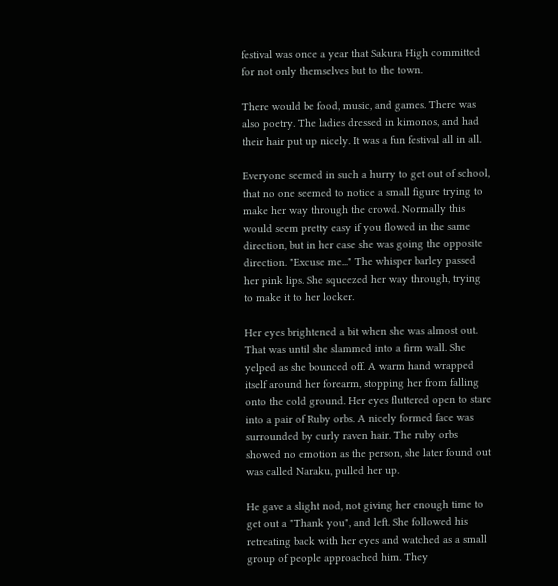festival was once a year that Sakura High committed for not only themselves but to the town.

There would be food, music, and games. There was also poetry. The ladies dressed in kimonos, and had their hair put up nicely. It was a fun festival all in all.

Everyone seemed in such a hurry to get out of school, that no one seemed to notice a small figure trying to make her way through the crowd. Normally this would seem pretty easy if you flowed in the same direction, but in her case she was going the opposite direction. "Excuse me..." The whisper barley passed her pink lips. She squeezed her way through, trying to make it to her locker.

Her eyes brightened a bit when she was almost out. That was until she slammed into a firm wall. She yelped as she bounced off. A warm hand wrapped itself around her forearm, stopping her from falling onto the cold ground. Her eyes fluttered open to stare into a pair of Ruby orbs. A nicely formed face was surrounded by curly raven hair. The ruby orbs showed no emotion as the person, she later found out was called Naraku, pulled her up.

He gave a slight nod, not giving her enough time to get out a "Thank you", and left. She followed his retreating back with her eyes and watched as a small group of people approached him. They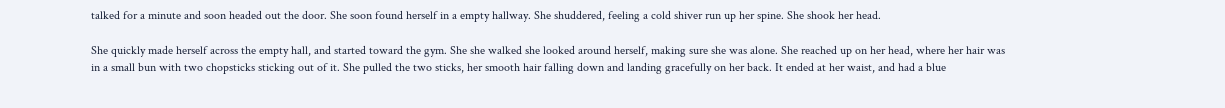talked for a minute and soon headed out the door. She soon found herself in a empty hallway. She shuddered, feeling a cold shiver run up her spine. She shook her head.

She quickly made herself across the empty hall, and started toward the gym. She she walked she looked around herself, making sure she was alone. She reached up on her head, where her hair was in a small bun with two chopsticks sticking out of it. She pulled the two sticks, her smooth hair falling down and landing gracefully on her back. It ended at her waist, and had a blue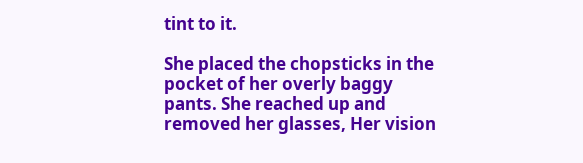tint to it.

She placed the chopsticks in the pocket of her overly baggy pants. She reached up and removed her glasses, Her vision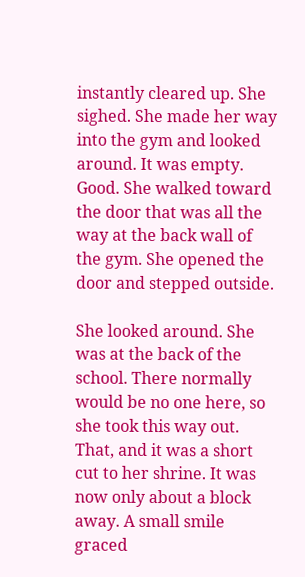instantly cleared up. She sighed. She made her way into the gym and looked around. It was empty. Good. She walked toward the door that was all the way at the back wall of the gym. She opened the door and stepped outside.

She looked around. She was at the back of the school. There normally would be no one here, so she took this way out. That, and it was a short cut to her shrine. It was now only about a block away. A small smile graced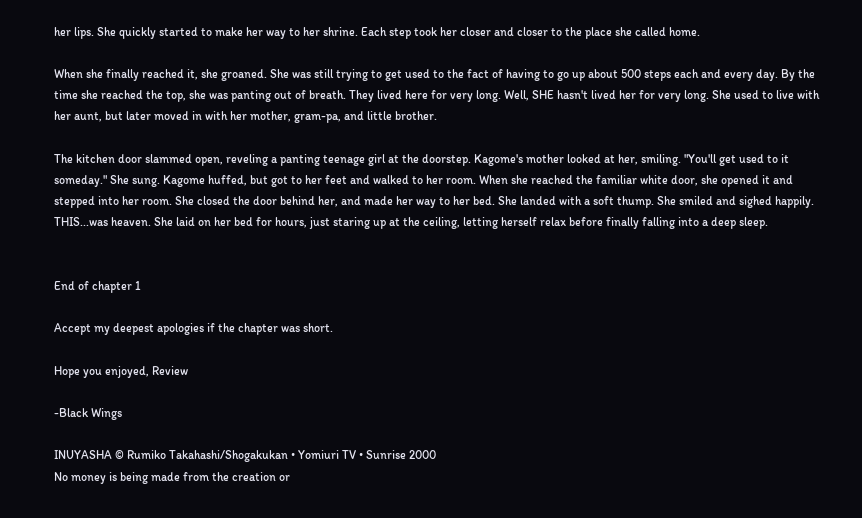her lips. She quickly started to make her way to her shrine. Each step took her closer and closer to the place she called home.

When she finally reached it, she groaned. She was still trying to get used to the fact of having to go up about 500 steps each and every day. By the time she reached the top, she was panting out of breath. They lived here for very long. Well, SHE hasn't lived her for very long. She used to live with her aunt, but later moved in with her mother, gram-pa, and little brother.

The kitchen door slammed open, reveling a panting teenage girl at the doorstep. Kagome's mother looked at her, smiling. "You'll get used to it someday." She sung. Kagome huffed, but got to her feet and walked to her room. When she reached the familiar white door, she opened it and stepped into her room. She closed the door behind her, and made her way to her bed. She landed with a soft thump. She smiled and sighed happily. THIS...was heaven. She laid on her bed for hours, just staring up at the ceiling, letting herself relax before finally falling into a deep sleep.


End of chapter 1

Accept my deepest apologies if the chapter was short.

Hope you enjoyed, Review

-Black Wings

INUYASHA © Rumiko Takahashi/Shogakukan • Yomiuri TV • Sunrise 2000
No money is being made from the creation or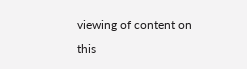viewing of content on this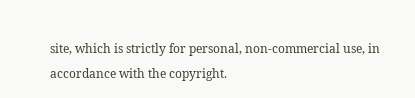site, which is strictly for personal, non-commercial use, in accordance with the copyright.